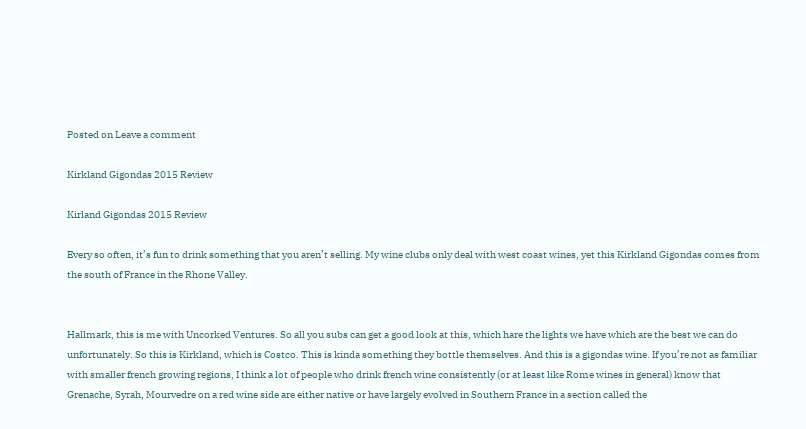Posted on Leave a comment

Kirkland Gigondas 2015 Review

Kirland Gigondas 2015 Review

Every so often, it’s fun to drink something that you aren’t selling. My wine clubs only deal with west coast wines, yet this Kirkland Gigondas comes from the south of France in the Rhone Valley.


Hallmark, this is me with Uncorked Ventures. So all you subs can get a good look at this, which hare the lights we have which are the best we can do unfortunately. So this is Kirkland, which is Costco. This is kinda something they bottle themselves. And this is a gigondas wine. If you’re not as familiar with smaller french growing regions, I think a lot of people who drink french wine consistently (or at least like Rome wines in general) know that Grenache, Syrah, Mourvedre on a red wine side are either native or have largely evolved in Southern France in a section called the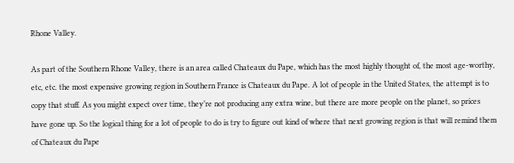Rhone Valley.

As part of the Southern Rhone Valley, there is an area called Chateaux du Pape, which has the most highly thought of, the most age-worthy, etc, etc. the most expensive growing region in Southern France is Chateaux du Pape. A lot of people in the United States, the attempt is to copy that stuff. As you might expect over time, they’re not producing any extra wine, but there are more people on the planet, so prices have gone up. So the logical thing for a lot of people to do is try to figure out kind of where that next growing region is that will remind them of Chateaux du Pape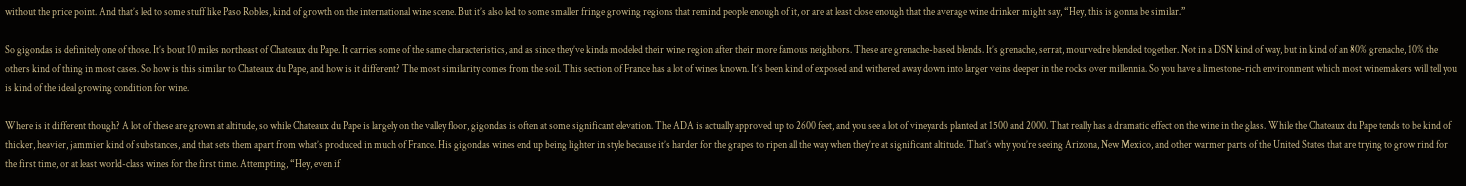without the price point. And that’s led to some stuff like Paso Robles, kind of growth on the international wine scene. But it’s also led to some smaller fringe growing regions that remind people enough of it, or are at least close enough that the average wine drinker might say, “Hey, this is gonna be similar.”

So gigondas is definitely one of those. It’s bout 10 miles northeast of Chateaux du Pape. It carries some of the same characteristics, and as since they’ve kinda modeled their wine region after their more famous neighbors. These are grenache-based blends. It’s grenache, serrat, mourvedre blended together. Not in a DSN kind of way, but in kind of an 80% grenache, 10% the others kind of thing in most cases. So how is this similar to Chateaux du Pape, and how is it different? The most similarity comes from the soil. This section of France has a lot of wines known. It’s been kind of exposed and withered away down into larger veins deeper in the rocks over millennia. So you have a limestone-rich environment which most winemakers will tell you is kind of the ideal growing condition for wine.

Where is it different though? A lot of these are grown at altitude, so while Chateaux du Pape is largely on the valley floor, gigondas is often at some significant elevation. The ADA is actually approved up to 2600 feet, and you see a lot of vineyards planted at 1500 and 2000. That really has a dramatic effect on the wine in the glass. While the Chateaux du Pape tends to be kind of thicker, heavier, jammier kind of substances, and that sets them apart from what’s produced in much of France. His gigondas wines end up being lighter in style because it’s harder for the grapes to ripen all the way when they’re at significant altitude. That’s why you’re seeing Arizona, New Mexico, and other warmer parts of the United States that are trying to grow rind for the first time, or at least world-class wines for the first time. Attempting, “Hey, even if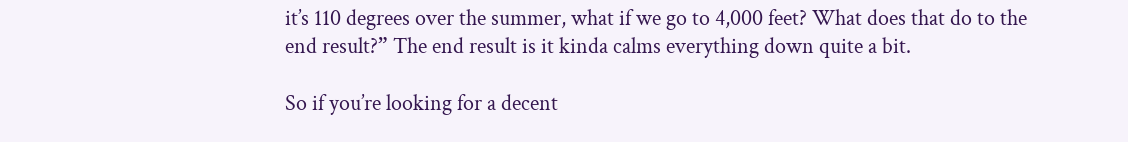it’s 110 degrees over the summer, what if we go to 4,000 feet? What does that do to the end result?” The end result is it kinda calms everything down quite a bit.

So if you’re looking for a decent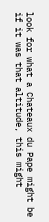look for what a Chateaux du Pape might be if it was that altitude, this might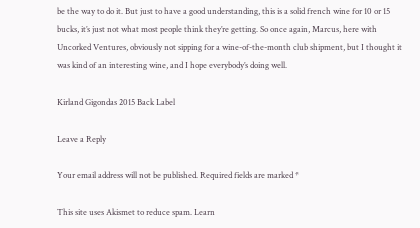be the way to do it. But just to have a good understanding, this is a solid french wine for 10 or 15 bucks, it’s just not what most people think they’re getting. So once again, Marcus, here with Uncorked Ventures, obviously not sipping for a wine-of-the-month club shipment, but I thought it was kind of an interesting wine, and I hope everybody’s doing well.

Kirland Gigondas 2015 Back Label

Leave a Reply

Your email address will not be published. Required fields are marked *

This site uses Akismet to reduce spam. Learn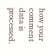how your comment data is processed.